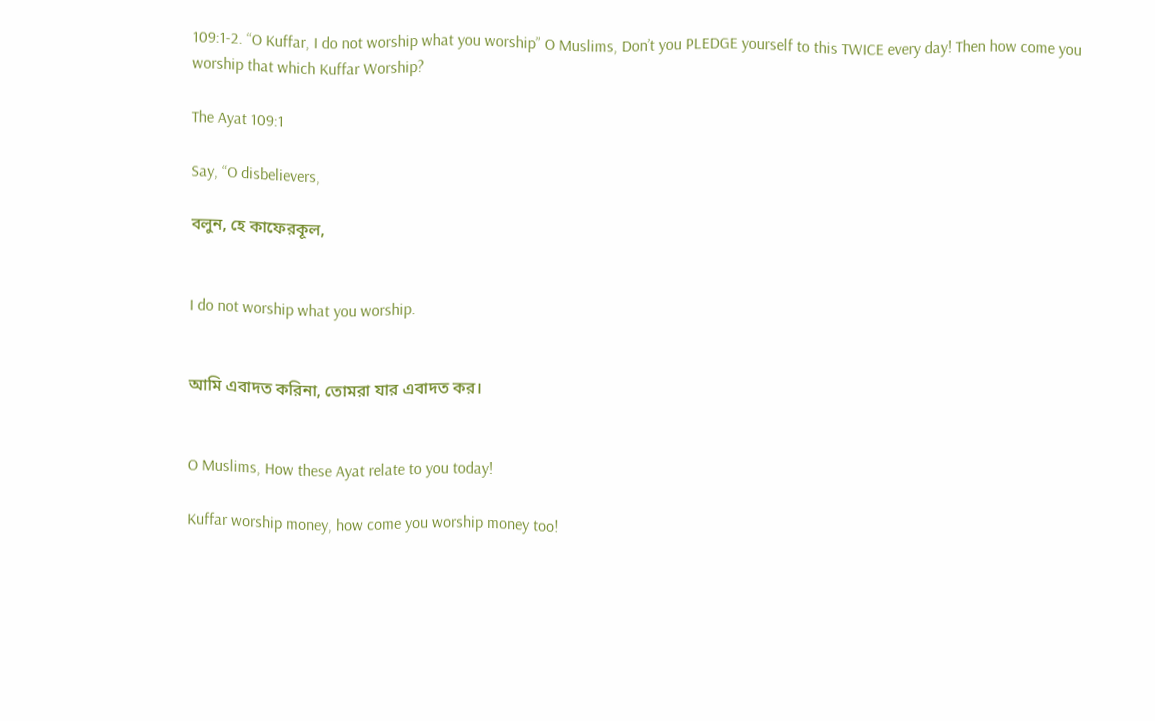109:1-2. “O Kuffar, I do not worship what you worship” O Muslims, Don’t you PLEDGE yourself to this TWICE every day! Then how come you worship that which Kuffar Worship?

The Ayat 109:1

Say, “O disbelievers,

বলুন, হে কাফেরকূল,


I do not worship what you worship.


আমি এবাদত করিনা, তোমরা যার এবাদত কর।


O Muslims, How these Ayat relate to you today!

Kuffar worship money, how come you worship money too!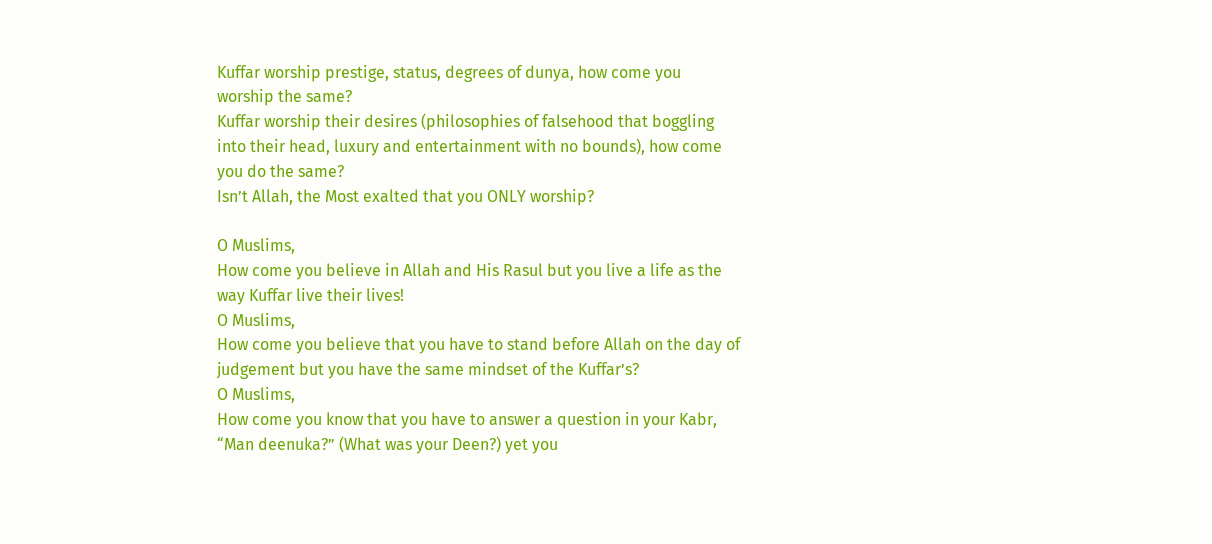Kuffar worship prestige, status, degrees of dunya, how come you worship the same?
Kuffar worship their desires (philosophies of falsehood that boggling into their head, luxury and entertainment with no bounds), how come you do the same?
Isn’t Allah, the Most exalted that you ONLY worship?

O Muslims,
How come you believe in Allah and His Rasul but you live a life as the way Kuffar live their lives!
O Muslims,
How come you believe that you have to stand before Allah on the day of judgement but you have the same mindset of the Kuffar’s?
O Muslims,
How come you know that you have to answer a question in your Kabr, “Man deenuka?” (What was your Deen?) yet you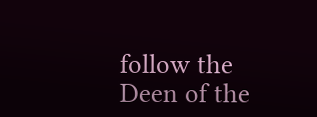follow the Deen of the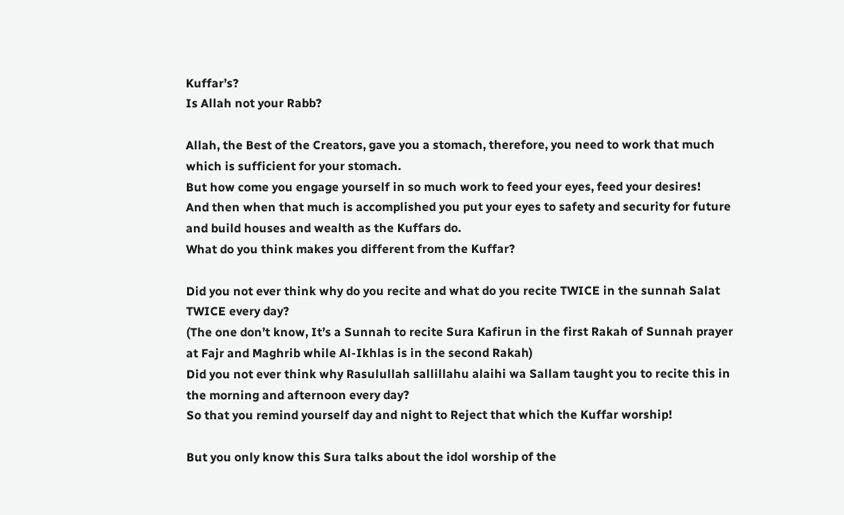Kuffar’s?
Is Allah not your Rabb?

Allah, the Best of the Creators, gave you a stomach, therefore, you need to work that much which is sufficient for your stomach.
But how come you engage yourself in so much work to feed your eyes, feed your desires!
And then when that much is accomplished you put your eyes to safety and security for future and build houses and wealth as the Kuffars do.
What do you think makes you different from the Kuffar?

Did you not ever think why do you recite and what do you recite TWICE in the sunnah Salat TWICE every day?
(The one don’t know, It’s a Sunnah to recite Sura Kafirun in the first Rakah of Sunnah prayer at Fajr and Maghrib while Al-Ikhlas is in the second Rakah)
Did you not ever think why Rasulullah sallillahu alaihi wa Sallam taught you to recite this in the morning and afternoon every day?
So that you remind yourself day and night to Reject that which the Kuffar worship!

But you only know this Sura talks about the idol worship of the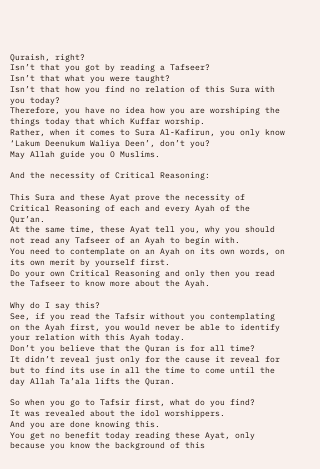Quraish, right?
Isn’t that you got by reading a Tafseer?
Isn’t that what you were taught?
Isn’t that how you find no relation of this Sura with you today?
Therefore, you have no idea how you are worshiping the things today that which Kuffar worship.
Rather, when it comes to Sura Al-Kafirun, you only know ‘Lakum Deenukum Waliya Deen’, don’t you?
May Allah guide you O Muslims.

And the necessity of Critical Reasoning:

This Sura and these Ayat prove the necessity of Critical Reasoning of each and every Ayah of the Qur’an.
At the same time, these Ayat tell you, why you should not read any Tafseer of an Ayah to begin with.
You need to contemplate on an Ayah on its own words, on its own merit by yourself first.
Do your own Critical Reasoning and only then you read the Tafseer to know more about the Ayah.

Why do I say this?
See, if you read the Tafsir without you contemplating on the Ayah first, you would never be able to identify your relation with this Ayah today.
Don’t you believe that the Quran is for all time?
It didn’t reveal just only for the cause it reveal for but to find its use in all the time to come until the day Allah Ta’ala lifts the Quran.

So when you go to Tafsir first, what do you find?
It was revealed about the idol worshippers.
And you are done knowing this.
You get no benefit today reading these Ayat, only because you know the background of this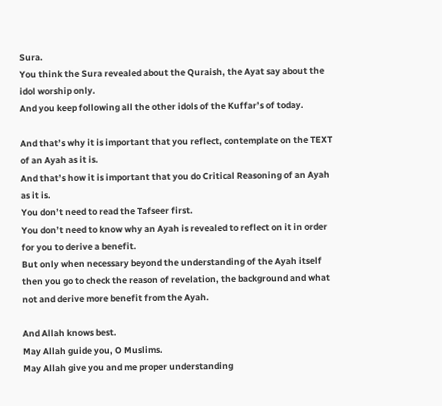Sura.
You think the Sura revealed about the Quraish, the Ayat say about the idol worship only.
And you keep following all the other idols of the Kuffar’s of today.

And that’s why it is important that you reflect, contemplate on the TEXT of an Ayah as it is.
And that’s how it is important that you do Critical Reasoning of an Ayah as it is.
You don’t need to read the Tafseer first.
You don’t need to know why an Ayah is revealed to reflect on it in order for you to derive a benefit.
But only when necessary beyond the understanding of the Ayah itself then you go to check the reason of revelation, the background and what not and derive more benefit from the Ayah.

And Allah knows best.
May Allah guide you, O Muslims.
May Allah give you and me proper understanding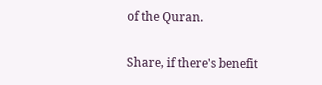of the Quran.

Share, if there's benefit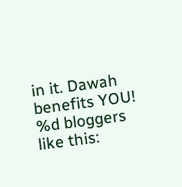in it. Dawah benefits YOU!
%d bloggers like this: